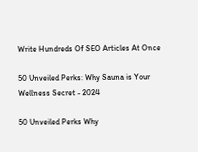Write Hundreds Of SEO Articles At Once

50 Unveiled Perks: Why Sauna is Your Wellness Secret - 2024

50 Unveiled Perks Why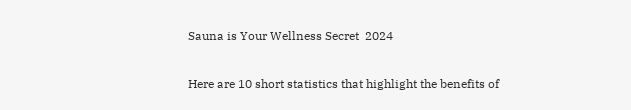Sauna is Your Wellness Secret  2024

Here are 10 short statistics that highlight the benefits of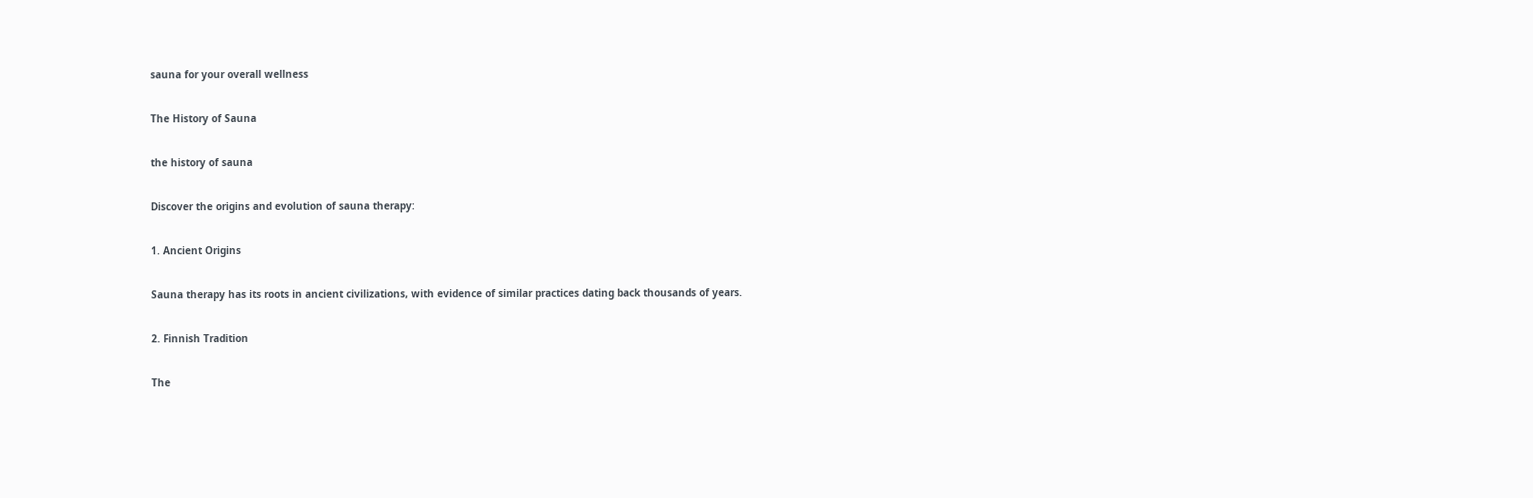sauna for your overall wellness

The History of Sauna

the history of sauna

Discover the origins and evolution of sauna therapy:

1. Ancient Origins

Sauna therapy has its roots in ancient civilizations, with evidence of similar practices dating back thousands of years.

2. Finnish Tradition

The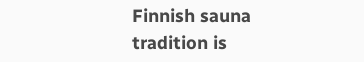Finnish sauna tradition is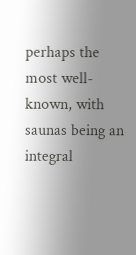perhaps the most well-known, with saunas being an integral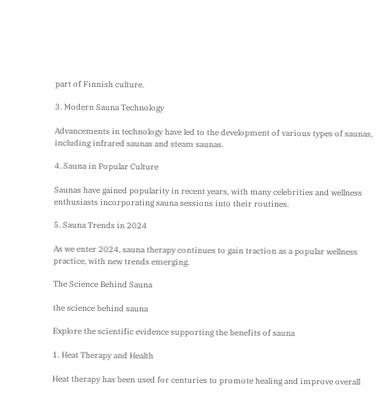part of Finnish culture.

3. Modern Sauna Technology

Advancements in technology have led to the development of various types of saunas, including infrared saunas and steam saunas.

4. Sauna in Popular Culture

Saunas have gained popularity in recent years, with many celebrities and wellness enthusiasts incorporating sauna sessions into their routines.

5. Sauna Trends in 2024

As we enter 2024, sauna therapy continues to gain traction as a popular wellness practice, with new trends emerging.

The Science Behind Sauna

the science behind sauna

Explore the scientific evidence supporting the benefits of sauna

1. Heat Therapy and Health

Heat therapy has been used for centuries to promote healing and improve overall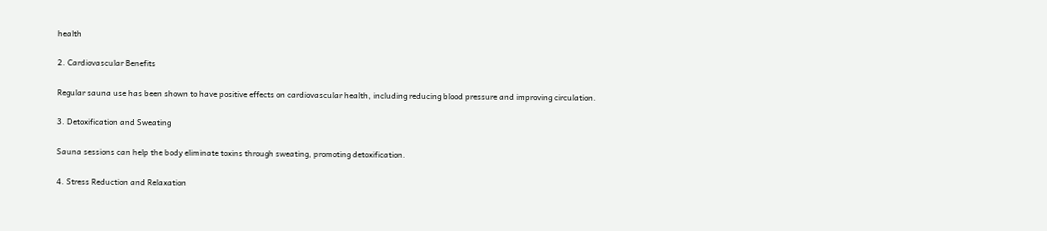health

2. Cardiovascular Benefits

Regular sauna use has been shown to have positive effects on cardiovascular health, including reducing blood pressure and improving circulation.

3. Detoxification and Sweating

Sauna sessions can help the body eliminate toxins through sweating, promoting detoxification.

4. Stress Reduction and Relaxation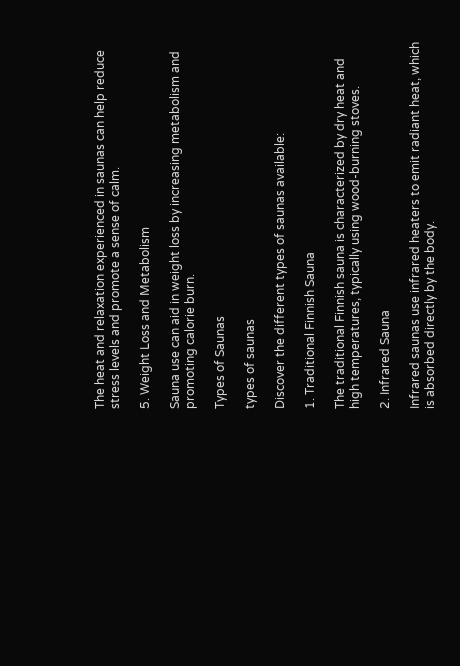The heat and relaxation experienced in saunas can help reduce stress levels and promote a sense of calm.

5. Weight Loss and Metabolism

Sauna use can aid in weight loss by increasing metabolism and promoting calorie burn.

Types of Saunas

types of saunas

Discover the different types of saunas available:

1. Traditional Finnish Sauna

The traditional Finnish sauna is characterized by dry heat and high temperatures, typically using wood-burning stoves.

2. Infrared Sauna

Infrared saunas use infrared heaters to emit radiant heat, which is absorbed directly by the body.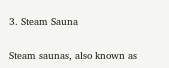3. Steam Sauna

Steam saunas, also known as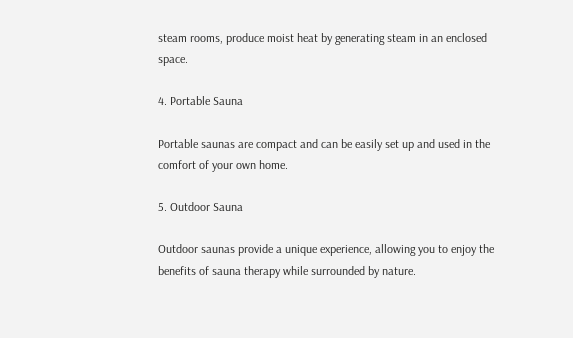steam rooms, produce moist heat by generating steam in an enclosed space.

4. Portable Sauna

Portable saunas are compact and can be easily set up and used in the comfort of your own home.

5. Outdoor Sauna

Outdoor saunas provide a unique experience, allowing you to enjoy the benefits of sauna therapy while surrounded by nature.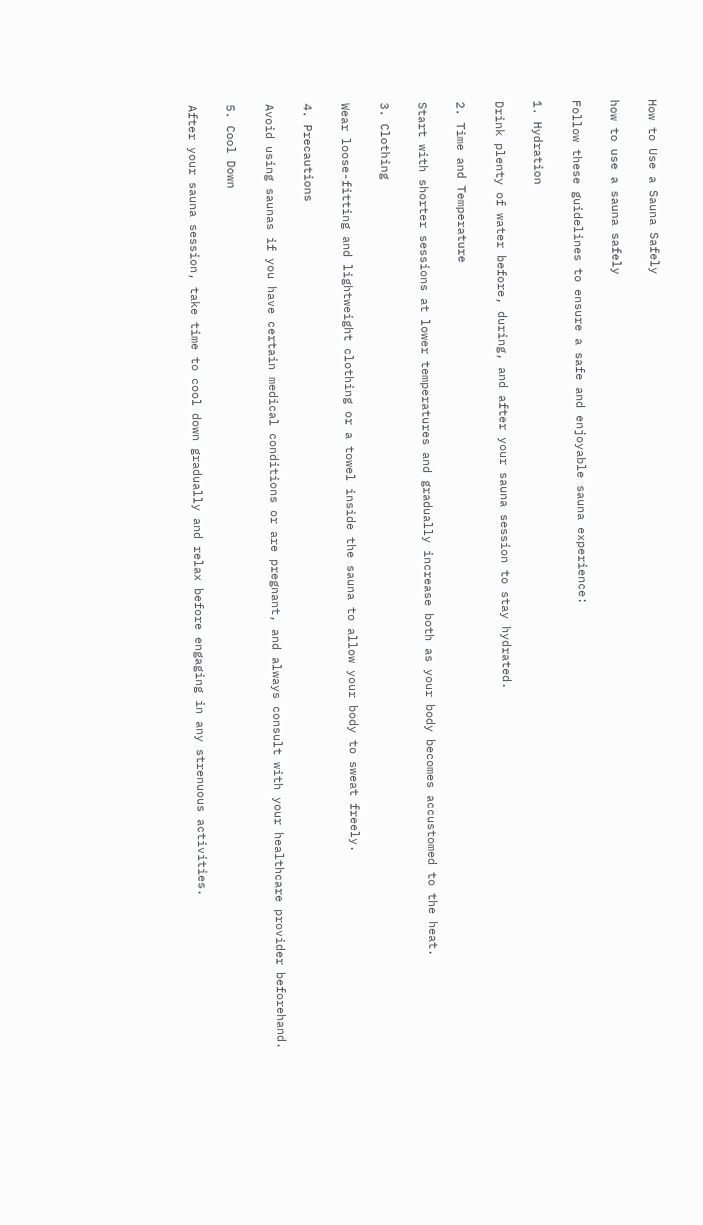How to Use a Sauna Safely

how to use a sauna safely

Follow these guidelines to ensure a safe and enjoyable sauna experience:

1. Hydration

Drink plenty of water before, during, and after your sauna session to stay hydrated.

2. Time and Temperature

Start with shorter sessions at lower temperatures and gradually increase both as your body becomes accustomed to the heat.

3. Clothing

Wear loose-fitting and lightweight clothing or a towel inside the sauna to allow your body to sweat freely.

4. Precautions

Avoid using saunas if you have certain medical conditions or are pregnant, and always consult with your healthcare provider beforehand.

5. Cool Down

After your sauna session, take time to cool down gradually and relax before engaging in any strenuous activities.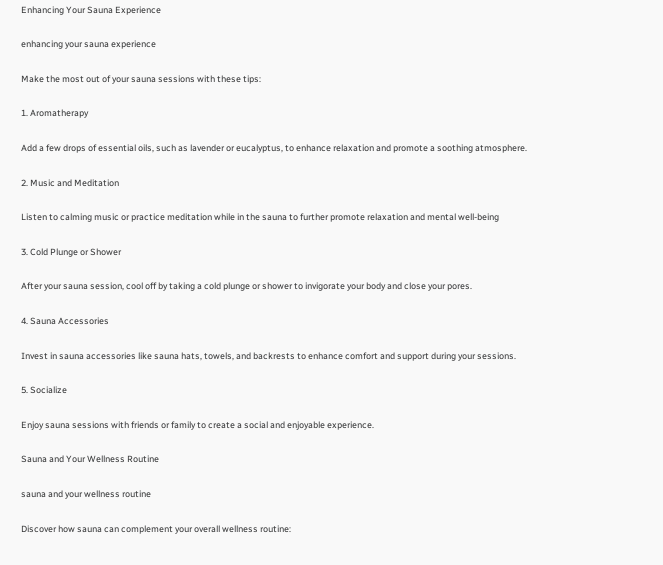Enhancing Your Sauna Experience

enhancing your sauna experience

Make the most out of your sauna sessions with these tips:

1. Aromatherapy

Add a few drops of essential oils, such as lavender or eucalyptus, to enhance relaxation and promote a soothing atmosphere.

2. Music and Meditation

Listen to calming music or practice meditation while in the sauna to further promote relaxation and mental well-being

3. Cold Plunge or Shower

After your sauna session, cool off by taking a cold plunge or shower to invigorate your body and close your pores.

4. Sauna Accessories

Invest in sauna accessories like sauna hats, towels, and backrests to enhance comfort and support during your sessions.

5. Socialize

Enjoy sauna sessions with friends or family to create a social and enjoyable experience.

Sauna and Your Wellness Routine

sauna and your wellness routine

Discover how sauna can complement your overall wellness routine: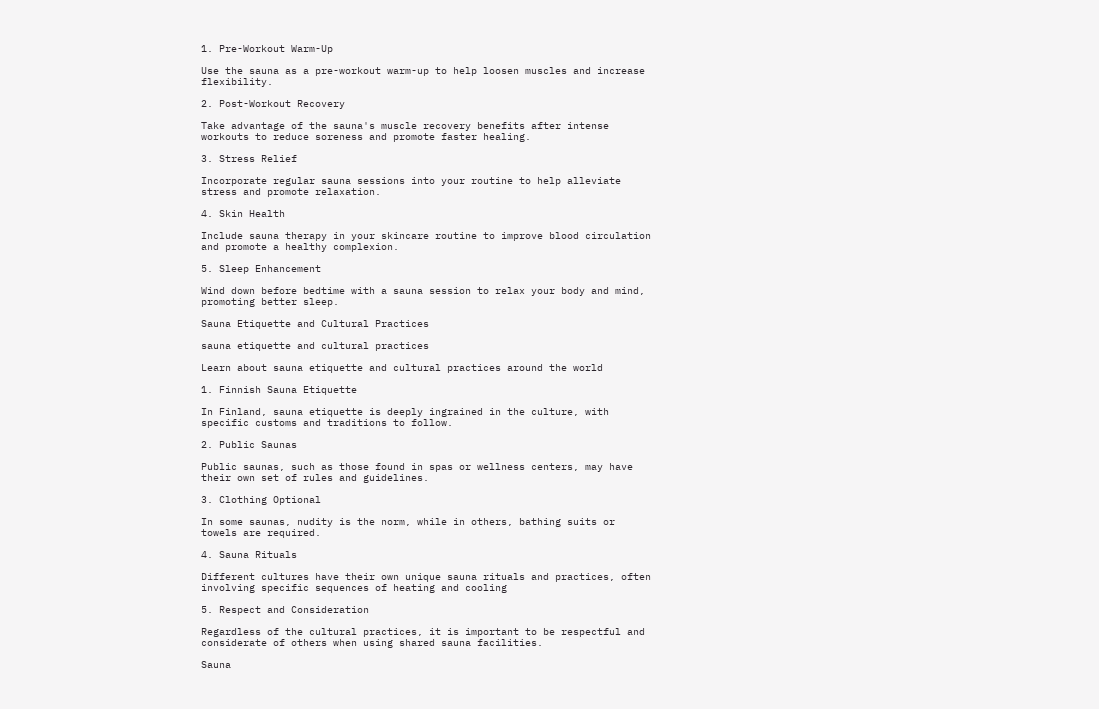1. Pre-Workout Warm-Up

Use the sauna as a pre-workout warm-up to help loosen muscles and increase flexibility.

2. Post-Workout Recovery

Take advantage of the sauna's muscle recovery benefits after intense workouts to reduce soreness and promote faster healing.

3. Stress Relief

Incorporate regular sauna sessions into your routine to help alleviate stress and promote relaxation.

4. Skin Health

Include sauna therapy in your skincare routine to improve blood circulation and promote a healthy complexion.

5. Sleep Enhancement

Wind down before bedtime with a sauna session to relax your body and mind, promoting better sleep.

Sauna Etiquette and Cultural Practices

sauna etiquette and cultural practices

Learn about sauna etiquette and cultural practices around the world

1. Finnish Sauna Etiquette

In Finland, sauna etiquette is deeply ingrained in the culture, with specific customs and traditions to follow.

2. Public Saunas

Public saunas, such as those found in spas or wellness centers, may have their own set of rules and guidelines.

3. Clothing Optional

In some saunas, nudity is the norm, while in others, bathing suits or towels are required.

4. Sauna Rituals

Different cultures have their own unique sauna rituals and practices, often involving specific sequences of heating and cooling

5. Respect and Consideration

Regardless of the cultural practices, it is important to be respectful and considerate of others when using shared sauna facilities.

Sauna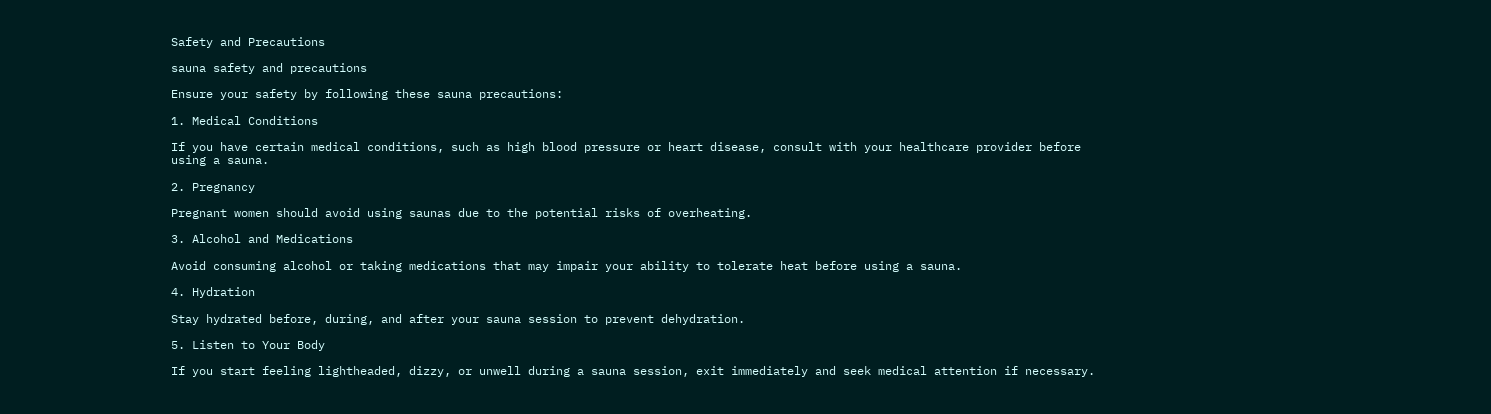Safety and Precautions

sauna safety and precautions

Ensure your safety by following these sauna precautions:

1. Medical Conditions

If you have certain medical conditions, such as high blood pressure or heart disease, consult with your healthcare provider before using a sauna.

2. Pregnancy

Pregnant women should avoid using saunas due to the potential risks of overheating.

3. Alcohol and Medications

Avoid consuming alcohol or taking medications that may impair your ability to tolerate heat before using a sauna.

4. Hydration

Stay hydrated before, during, and after your sauna session to prevent dehydration.

5. Listen to Your Body

If you start feeling lightheaded, dizzy, or unwell during a sauna session, exit immediately and seek medical attention if necessary.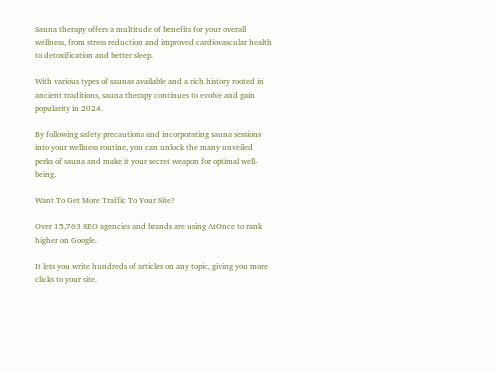Sauna therapy offers a multitude of benefits for your overall wellness, from stress reduction and improved cardiovascular health to detoxification and better sleep.

With various types of saunas available and a rich history rooted in ancient traditions, sauna therapy continues to evolve and gain popularity in 2024.

By following safety precautions and incorporating sauna sessions into your wellness routine, you can unlock the many unveiled perks of sauna and make it your secret weapon for optimal well-being.

Want To Get More Traffic To Your Site?

Over 15,763 SEO agencies and brands are using AtOnce to rank higher on Google.

It lets you write hundreds of articles on any topic, giving you more clicks to your site.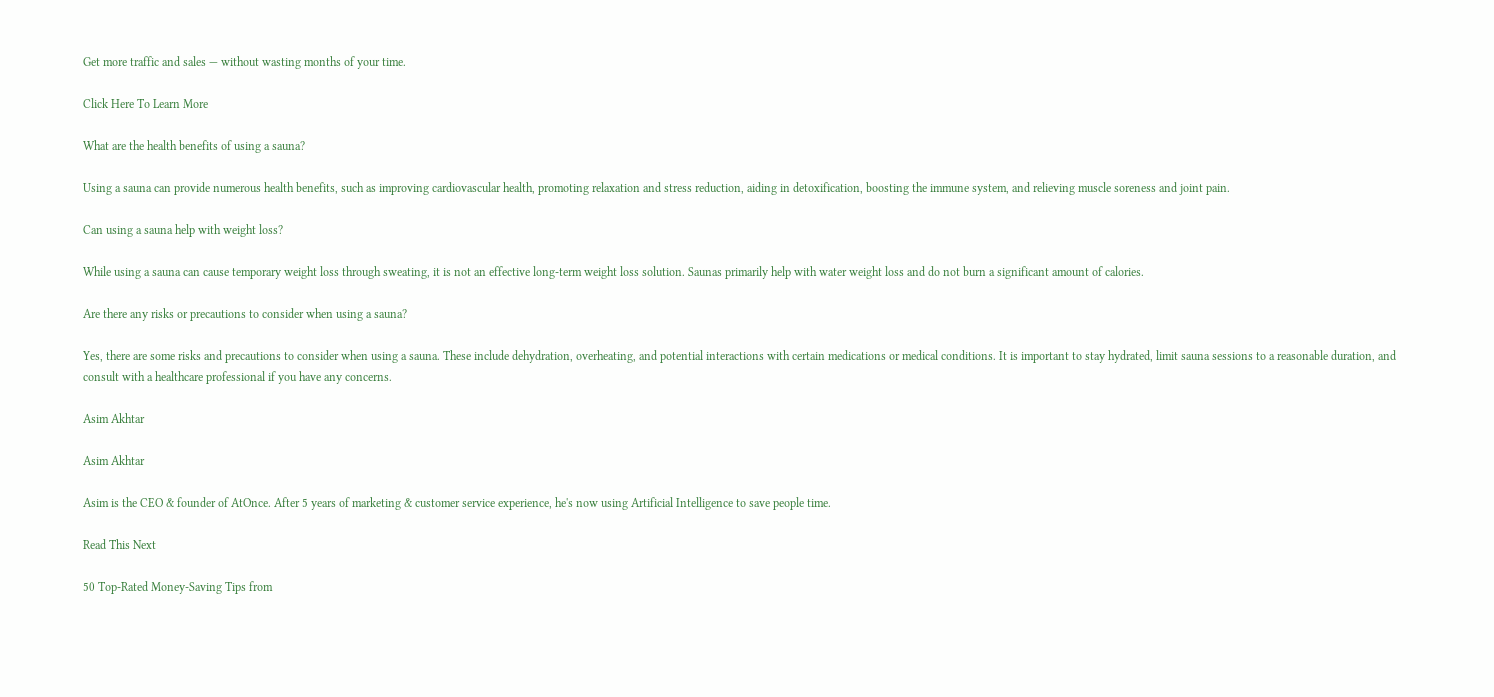Get more traffic and sales — without wasting months of your time.

Click Here To Learn More

What are the health benefits of using a sauna?

Using a sauna can provide numerous health benefits, such as improving cardiovascular health, promoting relaxation and stress reduction, aiding in detoxification, boosting the immune system, and relieving muscle soreness and joint pain.

Can using a sauna help with weight loss?

While using a sauna can cause temporary weight loss through sweating, it is not an effective long-term weight loss solution. Saunas primarily help with water weight loss and do not burn a significant amount of calories.

Are there any risks or precautions to consider when using a sauna?

Yes, there are some risks and precautions to consider when using a sauna. These include dehydration, overheating, and potential interactions with certain medications or medical conditions. It is important to stay hydrated, limit sauna sessions to a reasonable duration, and consult with a healthcare professional if you have any concerns.

Asim Akhtar

Asim Akhtar

Asim is the CEO & founder of AtOnce. After 5 years of marketing & customer service experience, he's now using Artificial Intelligence to save people time.

Read This Next

50 Top-Rated Money-Saving Tips from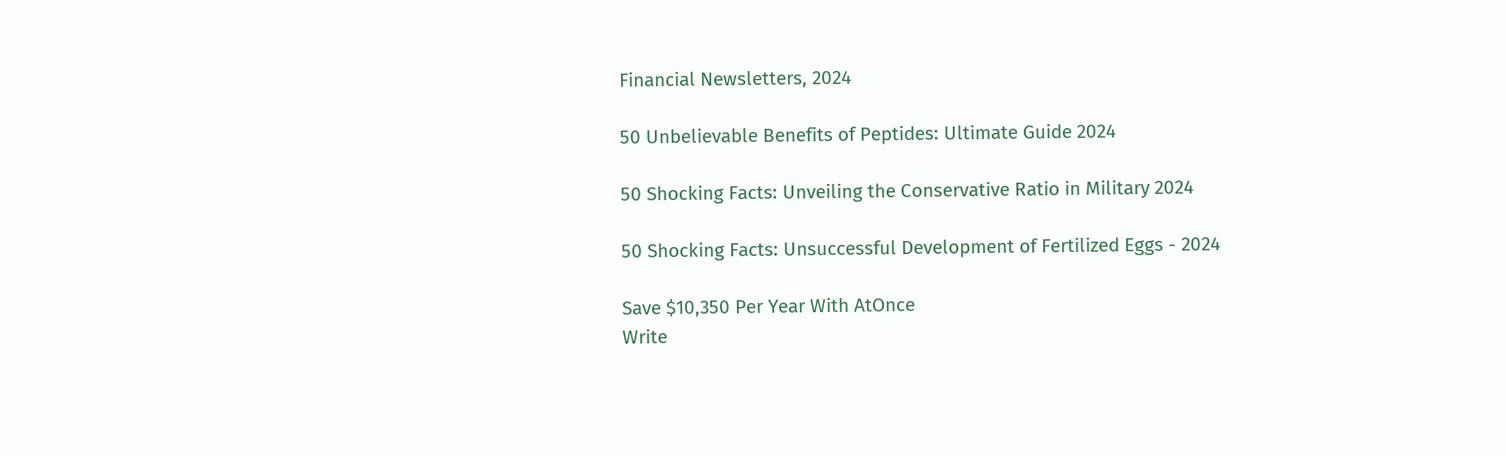Financial Newsletters, 2024

50 Unbelievable Benefits of Peptides: Ultimate Guide 2024

50 Shocking Facts: Unveiling the Conservative Ratio in Military 2024

50 Shocking Facts: Unsuccessful Development of Fertilized Eggs - 2024

Save $10,350 Per Year With AtOnce
Write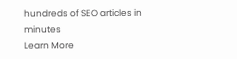hundreds of SEO articles in minutes
Learn More